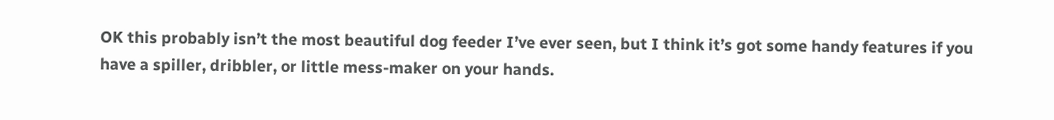OK this probably isn’t the most beautiful dog feeder I’ve ever seen, but I think it’s got some handy features if you have a spiller, dribbler, or little mess-maker on your hands.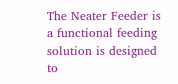The Neater Feeder is a functional feeding solution is designed to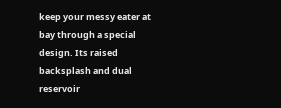keep your messy eater at bay through a special design. Its raised backsplash and dual reservoir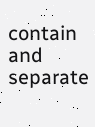contain and separate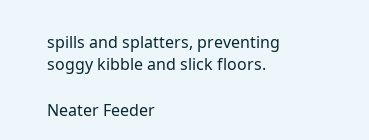spills and splatters, preventing soggy kibble and slick floors.

Neater Feeder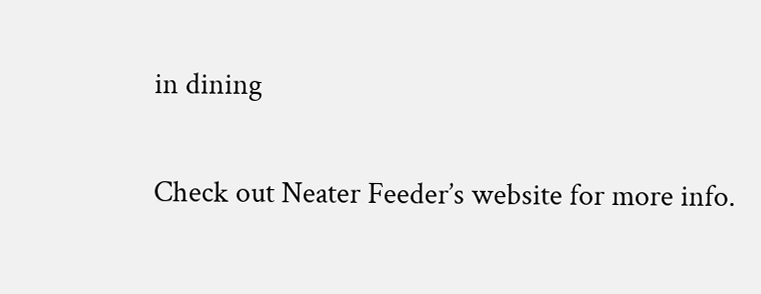in dining

Check out Neater Feeder’s website for more info.